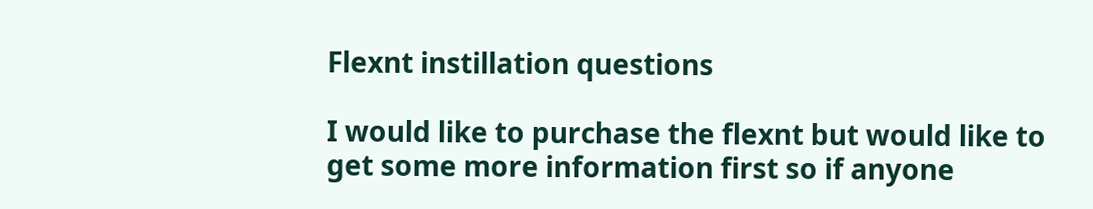Flexnt instillation questions

I would like to purchase the flexnt but would like to get some more information first so if anyone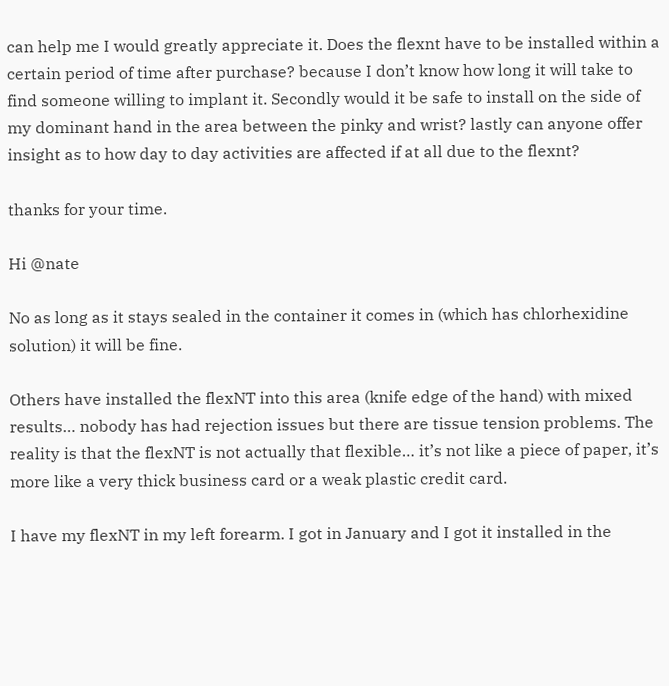can help me I would greatly appreciate it. Does the flexnt have to be installed within a certain period of time after purchase? because I don’t know how long it will take to find someone willing to implant it. Secondly would it be safe to install on the side of my dominant hand in the area between the pinky and wrist? lastly can anyone offer insight as to how day to day activities are affected if at all due to the flexnt?

thanks for your time.

Hi @nate

No as long as it stays sealed in the container it comes in (which has chlorhexidine solution) it will be fine.

Others have installed the flexNT into this area (knife edge of the hand) with mixed results… nobody has had rejection issues but there are tissue tension problems. The reality is that the flexNT is not actually that flexible… it’s not like a piece of paper, it’s more like a very thick business card or a weak plastic credit card.

I have my flexNT in my left forearm. I got in January and I got it installed in the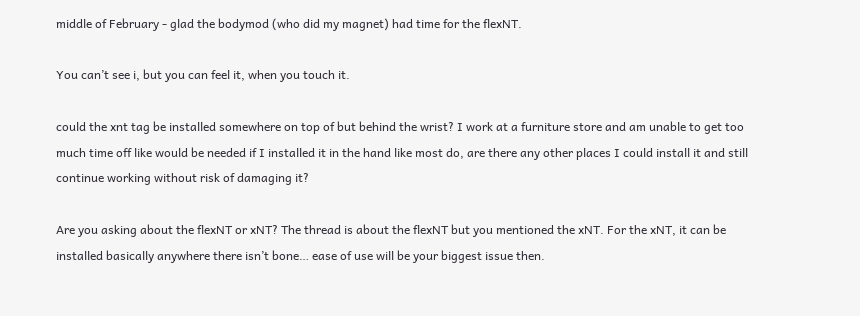middle of February - glad the bodymod (who did my magnet) had time for the flexNT.

You can’t see i, but you can feel it, when you touch it.

could the xnt tag be installed somewhere on top of but behind the wrist? I work at a furniture store and am unable to get too much time off like would be needed if I installed it in the hand like most do, are there any other places I could install it and still continue working without risk of damaging it?

Are you asking about the flexNT or xNT? The thread is about the flexNT but you mentioned the xNT. For the xNT, it can be installed basically anywhere there isn’t bone… ease of use will be your biggest issue then.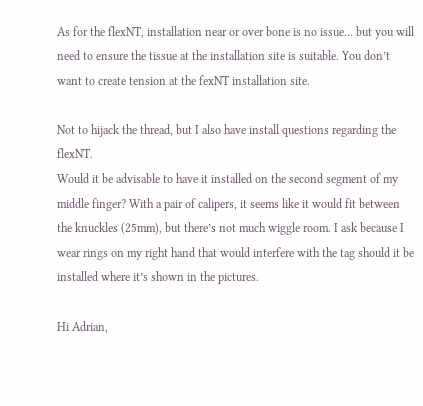As for the flexNT, installation near or over bone is no issue… but you will need to ensure the tissue at the installation site is suitable. You don’t want to create tension at the fexNT installation site.

Not to hijack the thread, but I also have install questions regarding the flexNT.
Would it be advisable to have it installed on the second segment of my middle finger? With a pair of calipers, it seems like it would fit between the knuckles (25mm), but there’s not much wiggle room. I ask because I wear rings on my right hand that would interfere with the tag should it be installed where it’s shown in the pictures.

Hi Adrian,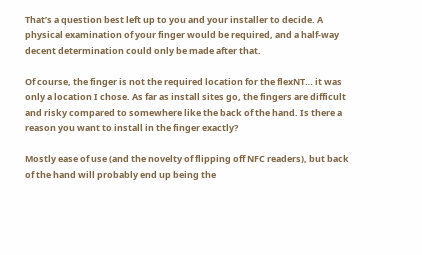That’s a question best left up to you and your installer to decide. A physical examination of your finger would be required, and a half-way decent determination could only be made after that.

Of course, the finger is not the required location for the flexNT… it was only a location I chose. As far as install sites go, the fingers are difficult and risky compared to somewhere like the back of the hand. Is there a reason you want to install in the finger exactly?

Mostly ease of use (and the novelty of flipping off NFC readers), but back of the hand will probably end up being the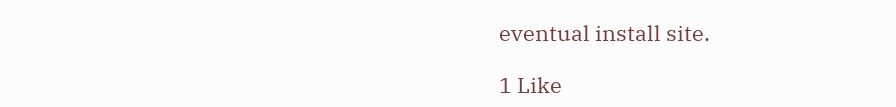eventual install site.

1 Like